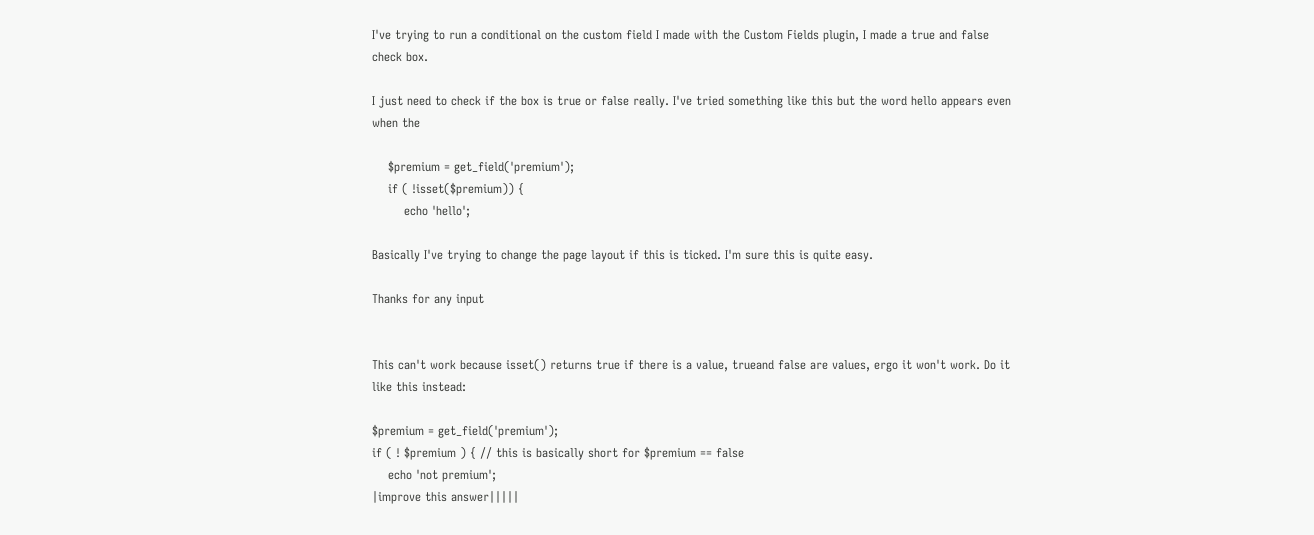I've trying to run a conditional on the custom field I made with the Custom Fields plugin, I made a true and false check box.

I just need to check if the box is true or false really. I've tried something like this but the word hello appears even when the

    $premium = get_field('premium');
    if ( !isset($premium)) {
        echo 'hello';

Basically I've trying to change the page layout if this is ticked. I'm sure this is quite easy.

Thanks for any input


This can't work because isset() returns true if there is a value, trueand false are values, ergo it won't work. Do it like this instead:

$premium = get_field('premium');
if ( ! $premium ) { // this is basically short for $premium == false
    echo 'not premium';
|improve this answer|||||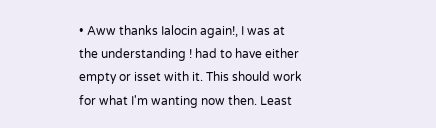• Aww thanks Ialocin again!, I was at the understanding ! had to have either empty or isset with it. This should work for what I'm wanting now then. Least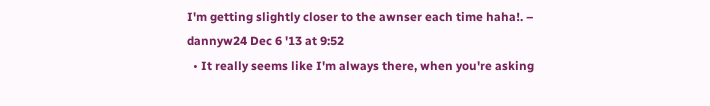I'm getting slightly closer to the awnser each time haha!. – dannyw24 Dec 6 '13 at 9:52
  • It really seems like I'm always there, when you're asking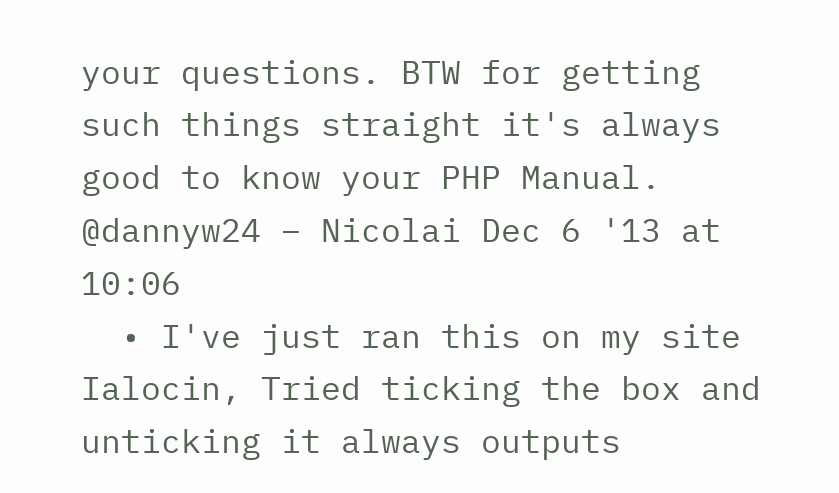your questions. BTW for getting such things straight it's always good to know your PHP Manual. @dannyw24 – Nicolai Dec 6 '13 at 10:06
  • I've just ran this on my site Ialocin, Tried ticking the box and unticking it always outputs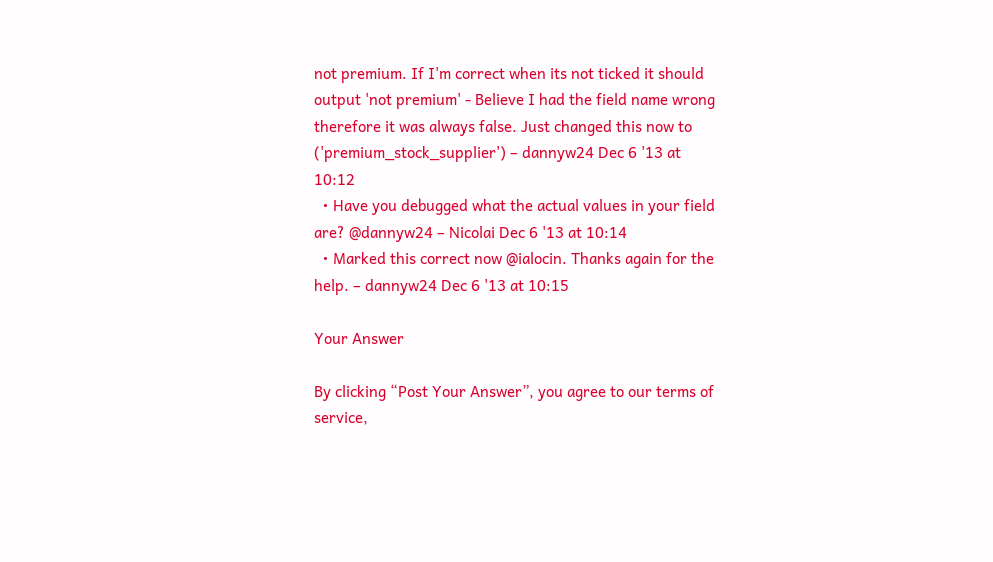not premium. If I'm correct when its not ticked it should output 'not premium' - Believe I had the field name wrong therefore it was always false. Just changed this now to ('premium_stock_supplier') – dannyw24 Dec 6 '13 at 10:12
  • Have you debugged what the actual values in your field are? @dannyw24 – Nicolai Dec 6 '13 at 10:14
  • Marked this correct now @ialocin. Thanks again for the help. – dannyw24 Dec 6 '13 at 10:15

Your Answer

By clicking “Post Your Answer”, you agree to our terms of service,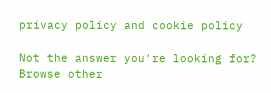privacy policy and cookie policy

Not the answer you're looking for? Browse other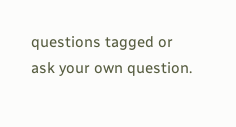questions tagged or ask your own question.